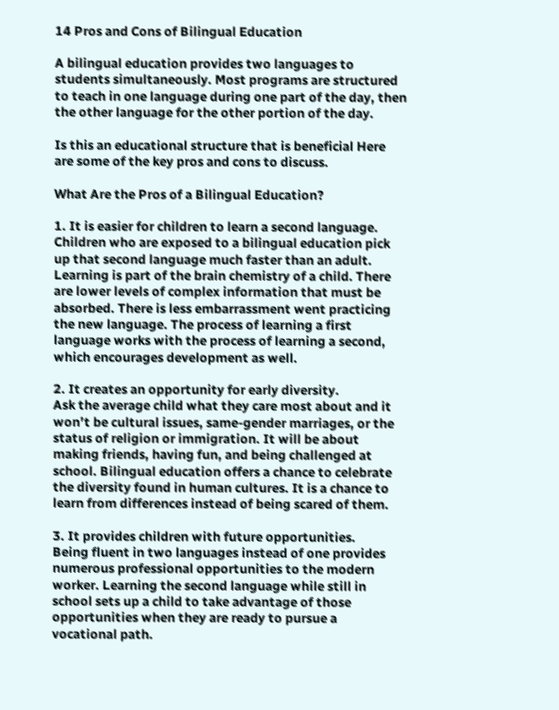14 Pros and Cons of Bilingual Education

A bilingual education provides two languages to students simultaneously. Most programs are structured to teach in one language during one part of the day, then the other language for the other portion of the day.

Is this an educational structure that is beneficial Here are some of the key pros and cons to discuss.

What Are the Pros of a Bilingual Education?

1. It is easier for children to learn a second language.
Children who are exposed to a bilingual education pick up that second language much faster than an adult. Learning is part of the brain chemistry of a child. There are lower levels of complex information that must be absorbed. There is less embarrassment went practicing the new language. The process of learning a first language works with the process of learning a second, which encourages development as well.

2. It creates an opportunity for early diversity.
Ask the average child what they care most about and it won’t be cultural issues, same-gender marriages, or the status of religion or immigration. It will be about making friends, having fun, and being challenged at school. Bilingual education offers a chance to celebrate the diversity found in human cultures. It is a chance to learn from differences instead of being scared of them.

3. It provides children with future opportunities.
Being fluent in two languages instead of one provides numerous professional opportunities to the modern worker. Learning the second language while still in school sets up a child to take advantage of those opportunities when they are ready to pursue a vocational path.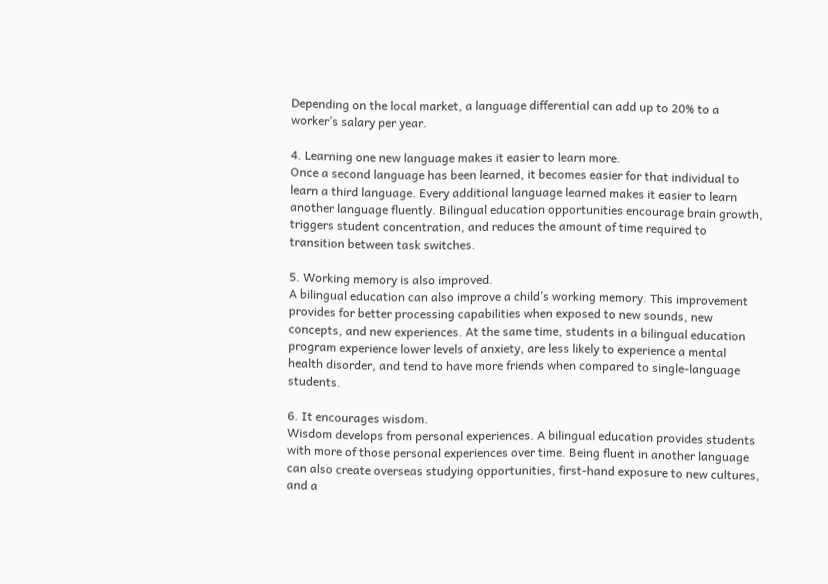Depending on the local market, a language differential can add up to 20% to a worker’s salary per year.

4. Learning one new language makes it easier to learn more.
Once a second language has been learned, it becomes easier for that individual to learn a third language. Every additional language learned makes it easier to learn another language fluently. Bilingual education opportunities encourage brain growth, triggers student concentration, and reduces the amount of time required to transition between task switches.

5. Working memory is also improved.
A bilingual education can also improve a child’s working memory. This improvement provides for better processing capabilities when exposed to new sounds, new concepts, and new experiences. At the same time, students in a bilingual education program experience lower levels of anxiety, are less likely to experience a mental health disorder, and tend to have more friends when compared to single-language students.

6. It encourages wisdom.
Wisdom develops from personal experiences. A bilingual education provides students with more of those personal experiences over time. Being fluent in another language can also create overseas studying opportunities, first-hand exposure to new cultures, and a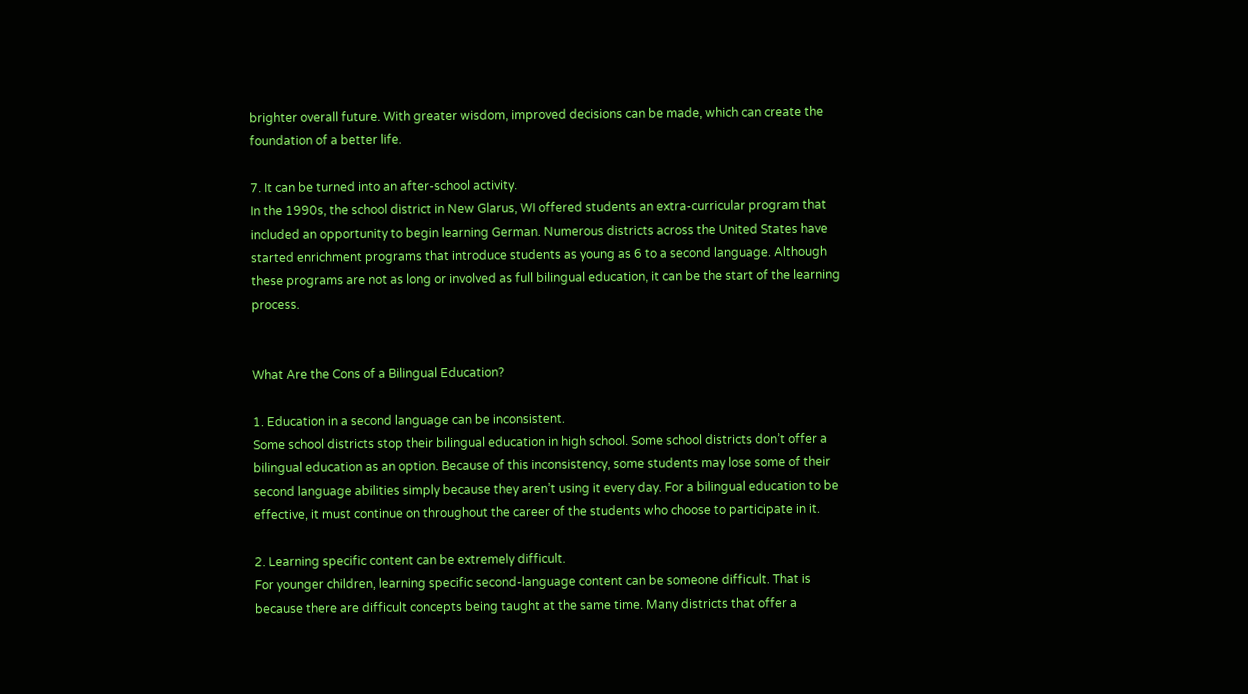brighter overall future. With greater wisdom, improved decisions can be made, which can create the foundation of a better life.

7. It can be turned into an after-school activity.
In the 1990s, the school district in New Glarus, WI offered students an extra-curricular program that included an opportunity to begin learning German. Numerous districts across the United States have started enrichment programs that introduce students as young as 6 to a second language. Although these programs are not as long or involved as full bilingual education, it can be the start of the learning process.


What Are the Cons of a Bilingual Education?

1. Education in a second language can be inconsistent.
Some school districts stop their bilingual education in high school. Some school districts don’t offer a bilingual education as an option. Because of this inconsistency, some students may lose some of their second language abilities simply because they aren’t using it every day. For a bilingual education to be effective, it must continue on throughout the career of the students who choose to participate in it.

2. Learning specific content can be extremely difficult.
For younger children, learning specific second-language content can be someone difficult. That is because there are difficult concepts being taught at the same time. Many districts that offer a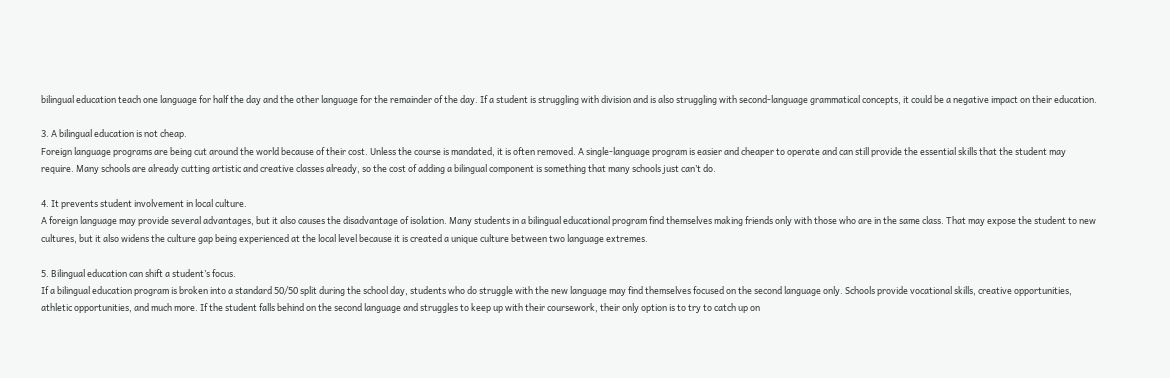bilingual education teach one language for half the day and the other language for the remainder of the day. If a student is struggling with division and is also struggling with second-language grammatical concepts, it could be a negative impact on their education.

3. A bilingual education is not cheap.
Foreign language programs are being cut around the world because of their cost. Unless the course is mandated, it is often removed. A single-language program is easier and cheaper to operate and can still provide the essential skills that the student may require. Many schools are already cutting artistic and creative classes already, so the cost of adding a bilingual component is something that many schools just can’t do.

4. It prevents student involvement in local culture.
A foreign language may provide several advantages, but it also causes the disadvantage of isolation. Many students in a bilingual educational program find themselves making friends only with those who are in the same class. That may expose the student to new cultures, but it also widens the culture gap being experienced at the local level because it is created a unique culture between two language extremes.

5. Bilingual education can shift a student’s focus.
If a bilingual education program is broken into a standard 50/50 split during the school day, students who do struggle with the new language may find themselves focused on the second language only. Schools provide vocational skills, creative opportunities, athletic opportunities, and much more. If the student falls behind on the second language and struggles to keep up with their coursework, their only option is to try to catch up on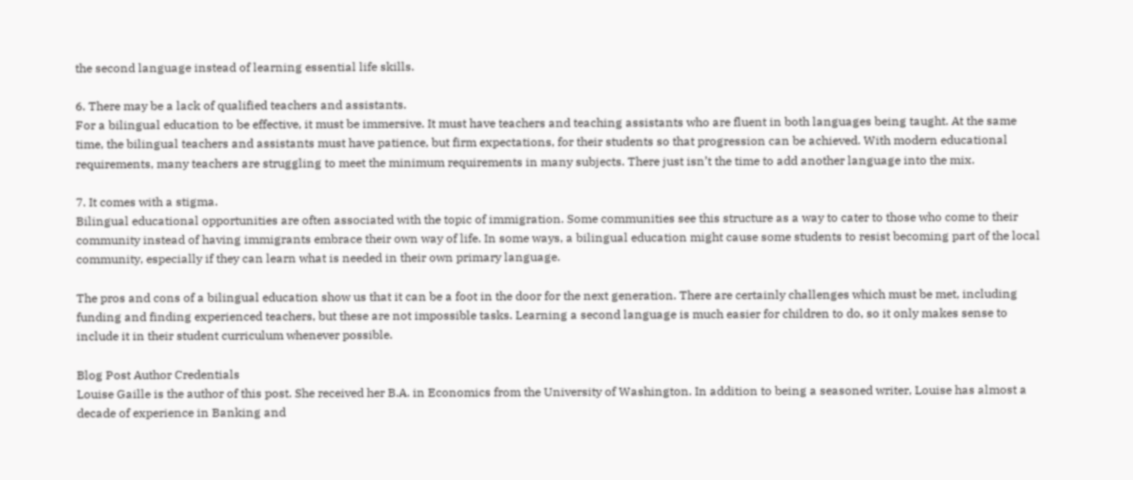the second language instead of learning essential life skills.

6. There may be a lack of qualified teachers and assistants.
For a bilingual education to be effective, it must be immersive. It must have teachers and teaching assistants who are fluent in both languages being taught. At the same time, the bilingual teachers and assistants must have patience, but firm expectations, for their students so that progression can be achieved. With modern educational requirements, many teachers are struggling to meet the minimum requirements in many subjects. There just isn’t the time to add another language into the mix.

7. It comes with a stigma.
Bilingual educational opportunities are often associated with the topic of immigration. Some communities see this structure as a way to cater to those who come to their community instead of having immigrants embrace their own way of life. In some ways, a bilingual education might cause some students to resist becoming part of the local community, especially if they can learn what is needed in their own primary language.

The pros and cons of a bilingual education show us that it can be a foot in the door for the next generation. There are certainly challenges which must be met, including funding and finding experienced teachers, but these are not impossible tasks. Learning a second language is much easier for children to do, so it only makes sense to include it in their student curriculum whenever possible.

Blog Post Author Credentials
Louise Gaille is the author of this post. She received her B.A. in Economics from the University of Washington. In addition to being a seasoned writer, Louise has almost a decade of experience in Banking and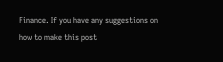Finance. If you have any suggestions on how to make this post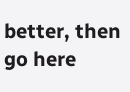better, then go here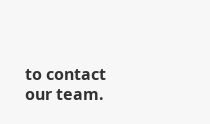to contact our team.